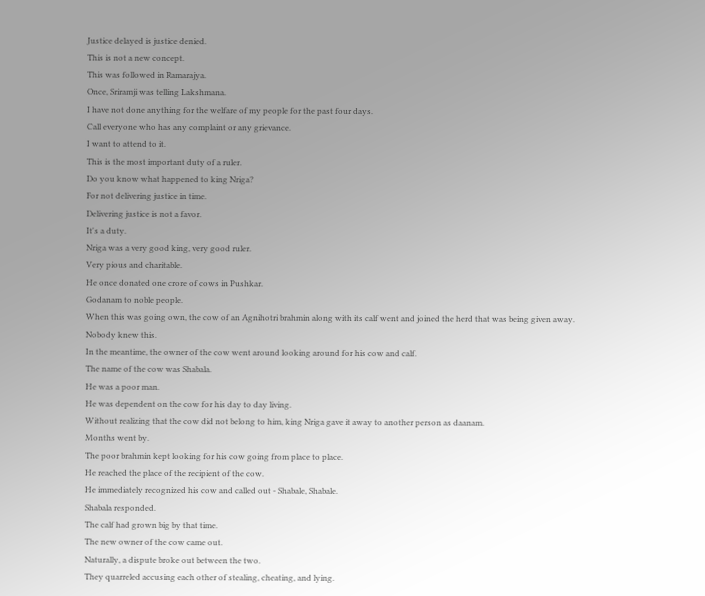Justice delayed is justice denied.
This is not a new concept.
This was followed in Ramarajya.
Once, Sriramji was telling Lakshmana.
I have not done anything for the welfare of my people for the past four days.
Call everyone who has any complaint or any grievance.
I want to attend to it.
This is the most important duty of a ruler.
Do you know what happened to king Nriga?
For not delivering justice in time.
Delivering justice is not a favor.
It's a duty.
Nriga was a very good king, very good ruler.
Very pious and charitable.
He once donated one crore of cows in Pushkar.
Godanam to noble people.
When this was going own, the cow of an Agnihotri brahmin along with its calf went and joined the herd that was being given away.
Nobody knew this.
In the meantime, the owner of the cow went around looking around for his cow and calf.
The name of the cow was Shabala.
He was a poor man.
He was dependent on the cow for his day to day living.
Without realizing that the cow did not belong to him, king Nriga gave it away to another person as daanam.
Months went by.
The poor brahmin kept looking for his cow going from place to place.
He reached the place of the recipient of the cow.
He immediately recognized his cow and called out - Shabale, Shabale.
Shabala responded.
The calf had grown big by that time.
The new owner of the cow came out.
Naturally, a dispute broke out between the two.
They quarreled accusing each other of stealing, cheating, and lying.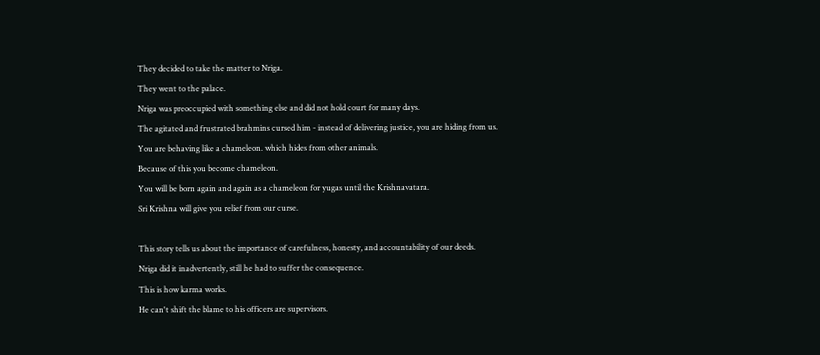They decided to take the matter to Nriga.
They went to the palace.
Nriga was preoccupied with something else and did not hold court for many days.
The agitated and frustrated brahmins cursed him - instead of delivering justice, you are hiding from us.
You are behaving like a chameleon. which hides from other animals.
Because of this you become chameleon.
You will be born again and again as a chameleon for yugas until the Krishnavatara.
Sri Krishna will give you relief from our curse.

This story tells us about the importance of carefulness, honesty, and accountability of our deeds.
Nriga did it inadvertently, still he had to suffer the consequence.
This is how karma works.
He can't shift the blame to his officers are supervisors.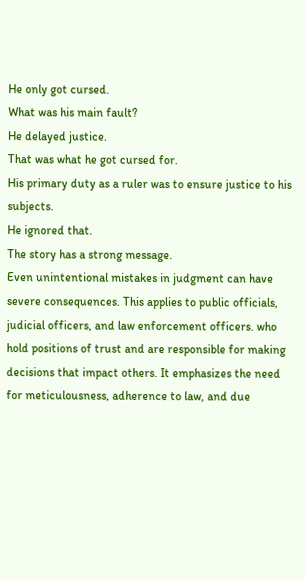He only got cursed.
What was his main fault?
He delayed justice.
That was what he got cursed for.
His primary duty as a ruler was to ensure justice to his subjects.
He ignored that.
The story has a strong message.
Even unintentional mistakes in judgment can have severe consequences. This applies to public officials, judicial officers, and law enforcement officers. who hold positions of trust and are responsible for making decisions that impact others. It emphasizes the need for meticulousness, adherence to law, and due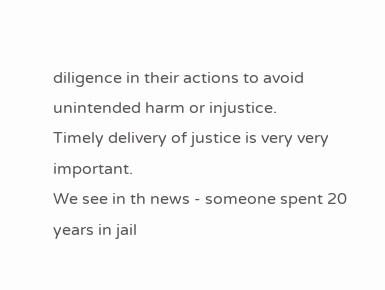diligence in their actions to avoid unintended harm or injustice.
Timely delivery of justice is very very important.
We see in th news - someone spent 20 years in jail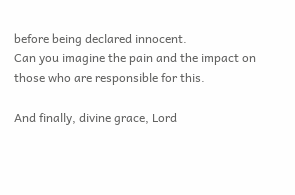before being declared innocent.
Can you imagine the pain and the impact on those who are responsible for this.

And finally, divine grace, Lord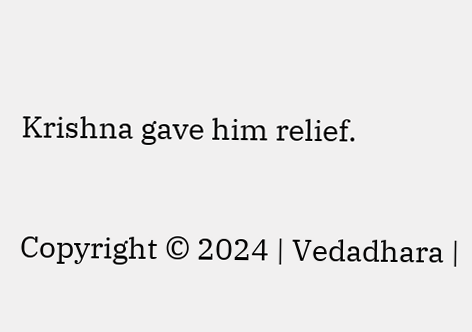Krishna gave him relief.

Copyright © 2024 | Vedadhara |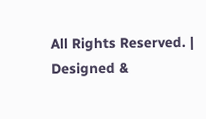All Rights Reserved. | Designed &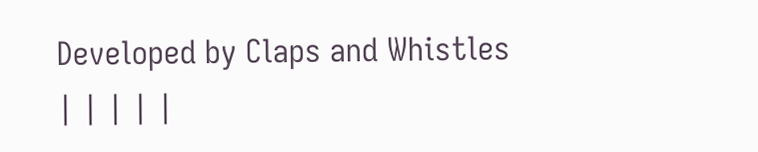Developed by Claps and Whistles
| | | | |